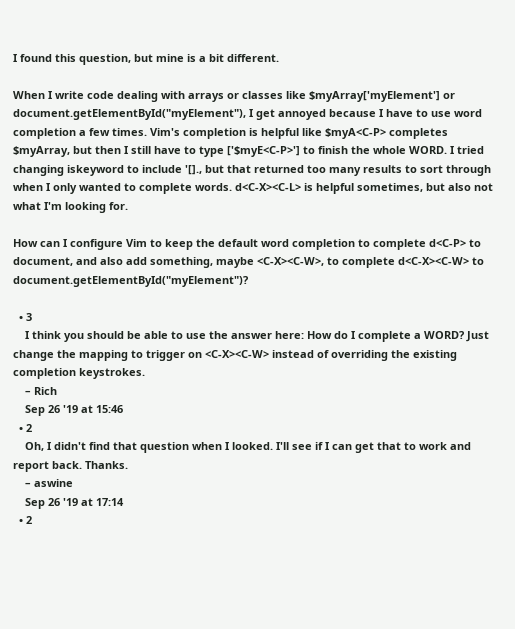I found this question, but mine is a bit different.

When I write code dealing with arrays or classes like $myArray['myElement'] or document.getElementById("myElement"), I get annoyed because I have to use word completion a few times. Vim's completion is helpful like $myA<C-P> completes $myArray, but then I still have to type ['$myE<C-P>'] to finish the whole WORD. I tried changing iskeyword to include '[]., but that returned too many results to sort through when I only wanted to complete words. d<C-X><C-L> is helpful sometimes, but also not what I'm looking for.

How can I configure Vim to keep the default word completion to complete d<C-P> to document, and also add something, maybe <C-X><C-W>, to complete d<C-X><C-W> to document.getElementById("myElement")?

  • 3
    I think you should be able to use the answer here: How do I complete a WORD? Just change the mapping to trigger on <C-X><C-W> instead of overriding the existing completion keystrokes.
    – Rich
    Sep 26 '19 at 15:46
  • 2
    Oh, I didn't find that question when I looked. I'll see if I can get that to work and report back. Thanks.
    – aswine
    Sep 26 '19 at 17:14
  • 2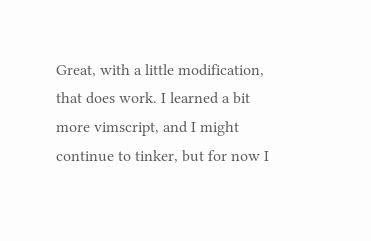Great, with a little modification, that does work. I learned a bit more vimscript, and I might continue to tinker, but for now I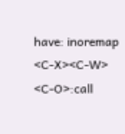have: inoremap <C-X><C-W> <C-O>:call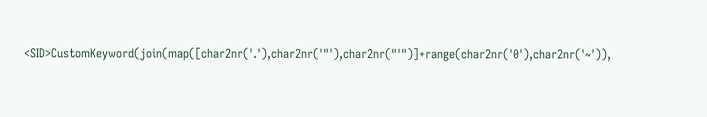<SID>CustomKeyword(join(map([char2nr('.'),char2nr('"'),char2nr("'")]+range(char2nr('0'),char2nr('~')),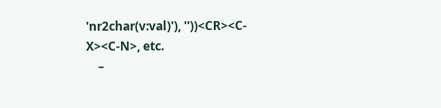'nr2char(v:val)'), ''))<CR><C-X><C-N>, etc.
    –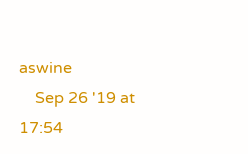aswine
    Sep 26 '19 at 17:54